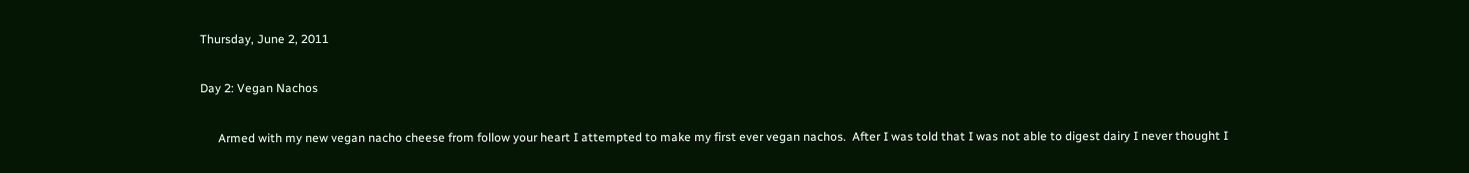Thursday, June 2, 2011

Day 2: Vegan Nachos

      Armed with my new vegan nacho cheese from follow your heart I attempted to make my first ever vegan nachos.  After I was told that I was not able to digest dairy I never thought I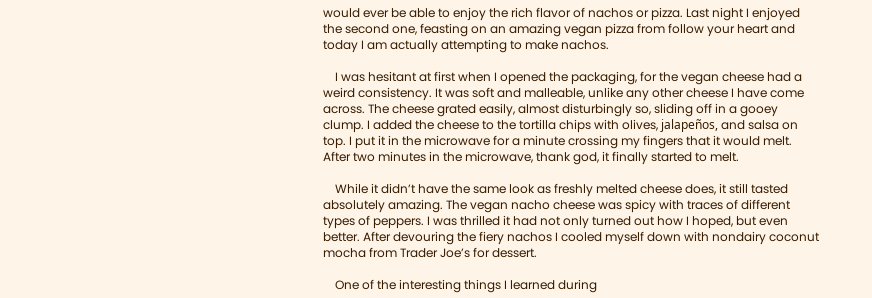would ever be able to enjoy the rich flavor of nachos or pizza. Last night I enjoyed the second one, feasting on an amazing vegan pizza from follow your heart and today I am actually attempting to make nachos.

    I was hesitant at first when I opened the packaging, for the vegan cheese had a weird consistency. It was soft and malleable, unlike any other cheese I have come across. The cheese grated easily, almost disturbingly so, sliding off in a gooey clump. I added the cheese to the tortilla chips with olives, jalapeños, and salsa on top. I put it in the microwave for a minute crossing my fingers that it would melt. After two minutes in the microwave, thank god, it finally started to melt.

    While it didn’t have the same look as freshly melted cheese does, it still tasted absolutely amazing. The vegan nacho cheese was spicy with traces of different types of peppers. I was thrilled it had not only turned out how I hoped, but even better. After devouring the fiery nachos I cooled myself down with nondairy coconut mocha from Trader Joe’s for dessert.

    One of the interesting things I learned during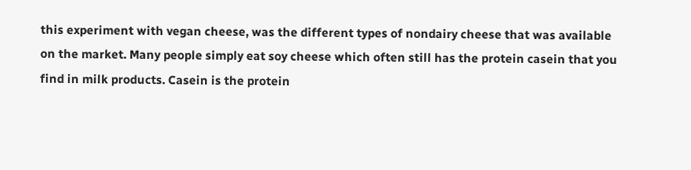this experiment with vegan cheese, was the different types of nondairy cheese that was available on the market. Many people simply eat soy cheese which often still has the protein casein that you find in milk products. Casein is the protein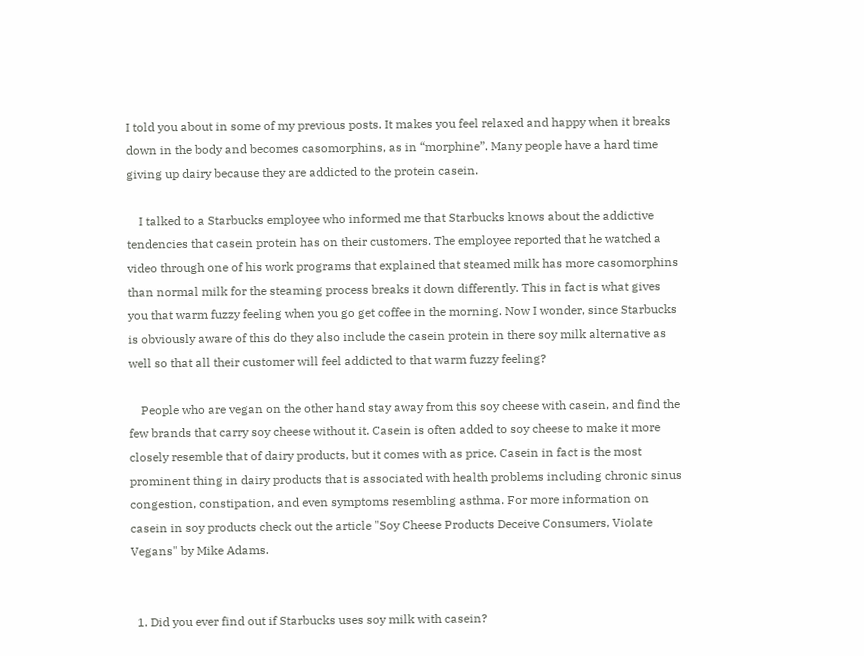I told you about in some of my previous posts. It makes you feel relaxed and happy when it breaks down in the body and becomes casomorphins, as in “morphine”. Many people have a hard time giving up dairy because they are addicted to the protein casein.

    I talked to a Starbucks employee who informed me that Starbucks knows about the addictive tendencies that casein protein has on their customers. The employee reported that he watched a video through one of his work programs that explained that steamed milk has more casomorphins than normal milk for the steaming process breaks it down differently. This in fact is what gives you that warm fuzzy feeling when you go get coffee in the morning. Now I wonder, since Starbucks is obviously aware of this do they also include the casein protein in there soy milk alternative as well so that all their customer will feel addicted to that warm fuzzy feeling?

    People who are vegan on the other hand stay away from this soy cheese with casein, and find the few brands that carry soy cheese without it. Casein is often added to soy cheese to make it more closely resemble that of dairy products, but it comes with as price. Casein in fact is the most prominent thing in dairy products that is associated with health problems including chronic sinus congestion, constipation, and even symptoms resembling asthma. For more information on casein in soy products check out the article "Soy Cheese Products Deceive Consumers, Violate Vegans" by Mike Adams.


  1. Did you ever find out if Starbucks uses soy milk with casein?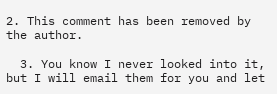2. This comment has been removed by the author.

  3. You know I never looked into it, but I will email them for you and let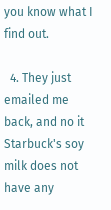you know what I find out.

  4. They just emailed me back, and no it Starbuck's soy milk does not have any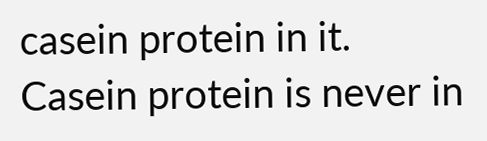casein protein in it. Casein protein is never in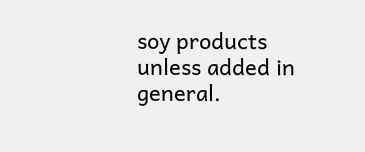soy products unless added in general.